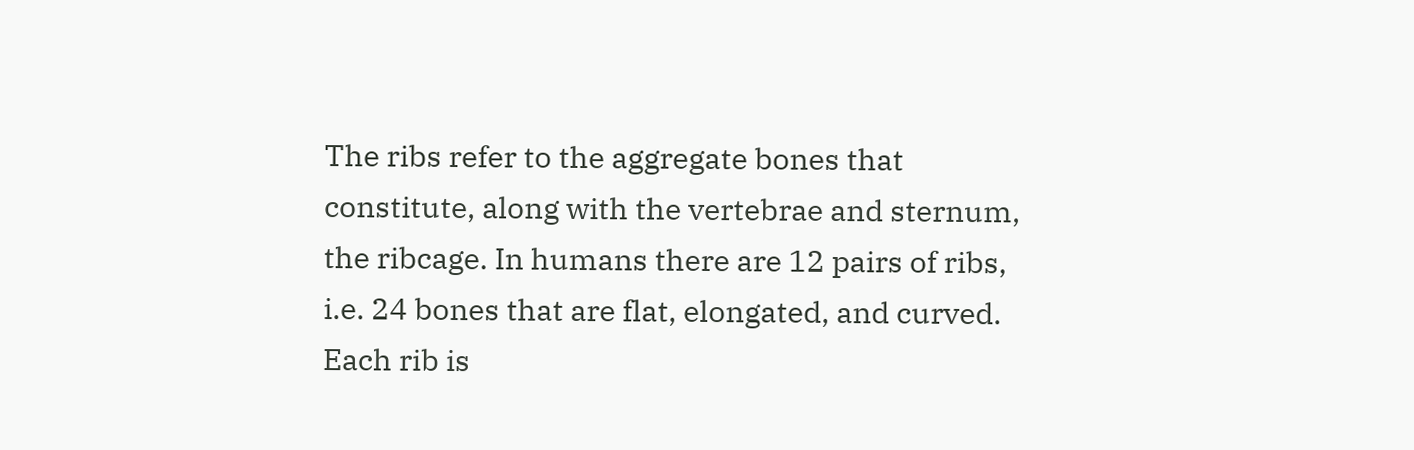The ribs refer to the aggregate bones that constitute, along with the vertebrae and sternum, the ribcage. In humans there are 12 pairs of ribs, i.e. 24 bones that are flat, elongated, and curved. Each rib is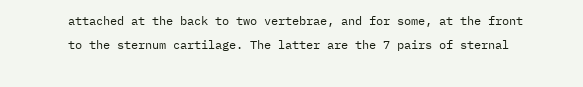attached at the back to two vertebrae, and for some, at the front to the sternum cartilage. The latter are the 7 pairs of sternal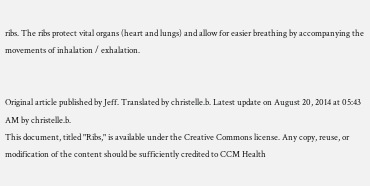ribs. The ribs protect vital organs (heart and lungs) and allow for easier breathing by accompanying the movements of inhalation / exhalation.


Original article published by Jeff. Translated by christelle.b. Latest update on August 20, 2014 at 05:43 AM by christelle.b.
This document, titled "Ribs," is available under the Creative Commons license. Any copy, reuse, or modification of the content should be sufficiently credited to CCM Health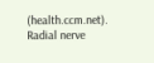(health.ccm.net).
Radial nerve